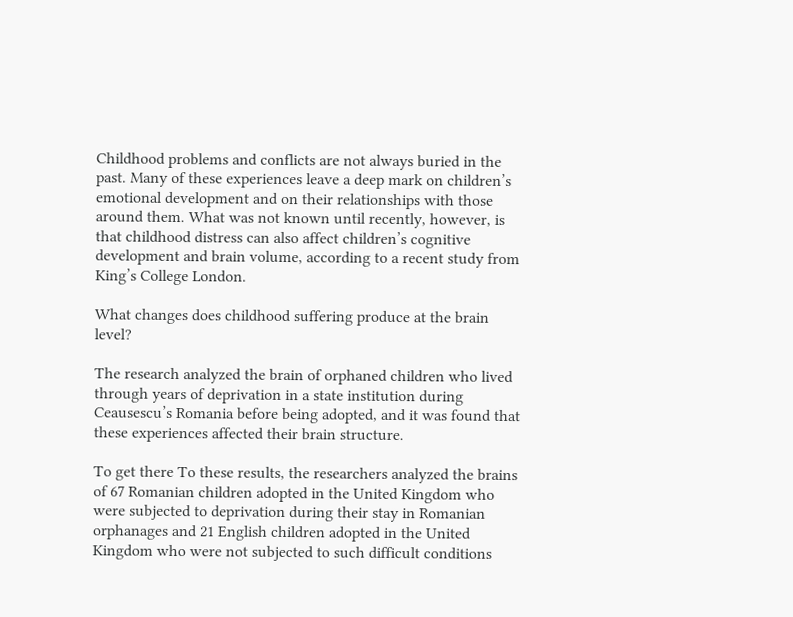Childhood problems and conflicts are not always buried in the past. Many of these experiences leave a deep mark on children’s emotional development and on their relationships with those around them. What was not known until recently, however, is that childhood distress can also affect children’s cognitive development and brain volume, according to a recent study from King’s College London.

What changes does childhood suffering produce at the brain level?

The research analyzed the brain of orphaned children who lived through years of deprivation in a state institution during Ceausescu’s Romania before being adopted, and it was found that these experiences affected their brain structure.

To get there To these results, the researchers analyzed the brains of 67 Romanian children adopted in the United Kingdom who were subjected to deprivation during their stay in Romanian orphanages and 21 English children adopted in the United Kingdom who were not subjected to such difficult conditions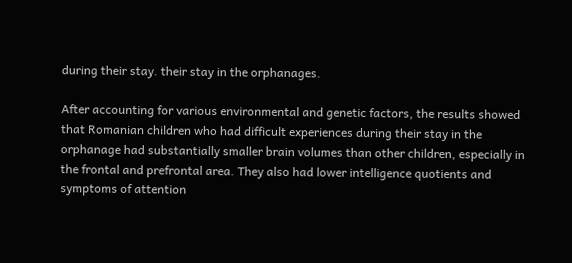during their stay. their stay in the orphanages.

After accounting for various environmental and genetic factors, the results showed that Romanian children who had difficult experiences during their stay in the orphanage had substantially smaller brain volumes than other children, especially in the frontal and prefrontal area. They also had lower intelligence quotients and symptoms of attention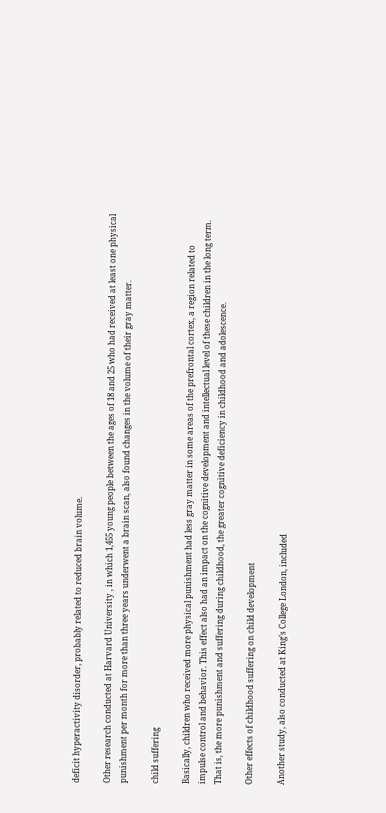deficit hyperactivity disorder, probably related to reduced brain volume.

Other research conducted at Harvard University , in which 1,455 young people between the ages of 18 and 25 who had received at least one physical punishment per month for more than three years underwent a brain scan, also found changes in the volume of their gray matter.

child suffering

Basically, children who received more physical punishment had less gray matter in some areas of the prefrontal cortex, a region related to impulse control and behavior. This effect also had an impact on the cognitive development and intellectual level of these children in the long term. That is, the more punishment and suffering during childhood, the greater cognitive deficiency in childhood and adolescence.

Other effects of childhood suffering on child development

Another study, also conducted at King’s College London, included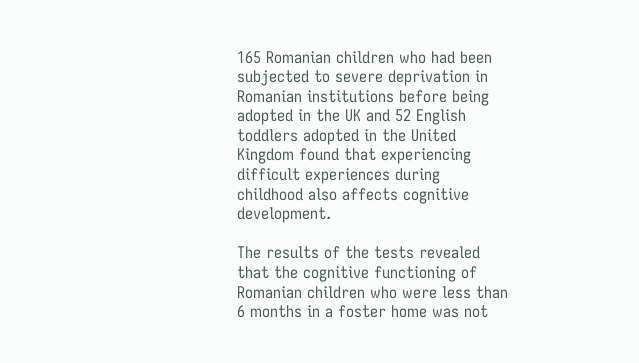165 Romanian children who had been subjected to severe deprivation in Romanian institutions before being adopted in the UK and 52 English toddlers adopted in the United Kingdom found that experiencing difficult experiences during childhood also affects cognitive development.

The results of the tests revealed that the cognitive functioning of Romanian children who were less than 6 months in a foster home was not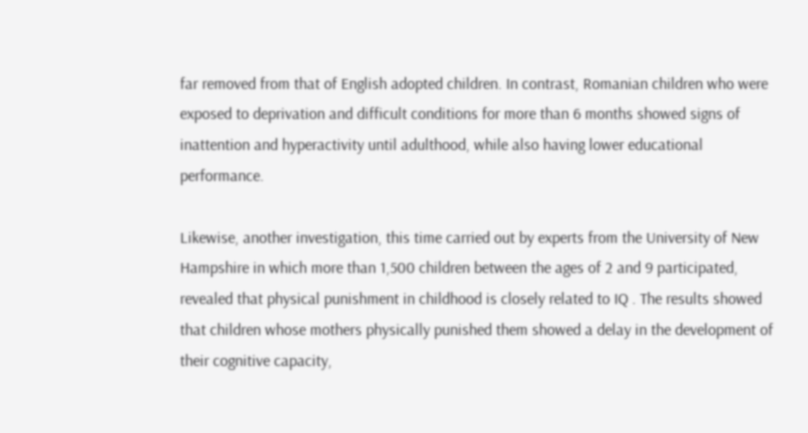far removed from that of English adopted children. In contrast, Romanian children who were exposed to deprivation and difficult conditions for more than 6 months showed signs of inattention and hyperactivity until adulthood, while also having lower educational performance.

Likewise, another investigation, this time carried out by experts from the University of New Hampshire in which more than 1,500 children between the ages of 2 and 9 participated, revealed that physical punishment in childhood is closely related to IQ . The results showed that children whose mothers physically punished them showed a delay in the development of their cognitive capacity,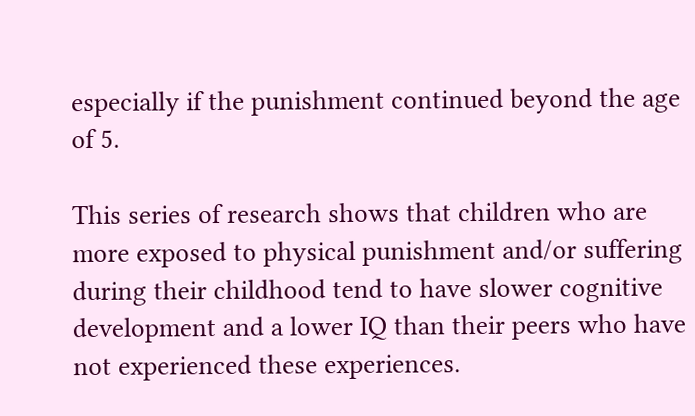especially if the punishment continued beyond the age of 5.

This series of research shows that children who are more exposed to physical punishment and/or suffering during their childhood tend to have slower cognitive development and a lower IQ than their peers who have not experienced these experiences.